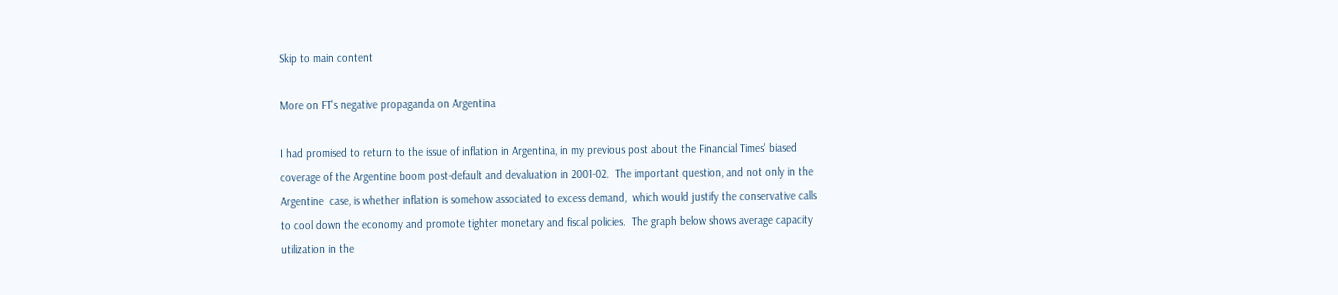Skip to main content

More on FT's negative propaganda on Argentina

I had promised to return to the issue of inflation in Argentina, in my previous post about the Financial Times' biased coverage of the Argentine boom post-default and devaluation in 2001-02.  The important question, and not only in the Argentine  case, is whether inflation is somehow associated to excess demand,  which would justify the conservative calls to cool down the economy and promote tighter monetary and fiscal policies.  The graph below shows average capacity utilization in the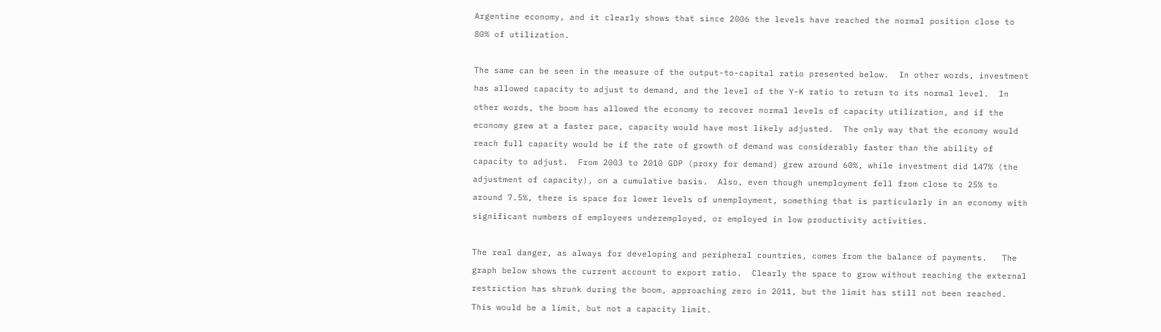Argentine economy, and it clearly shows that since 2006 the levels have reached the normal position close to 80% of utilization.

The same can be seen in the measure of the output-to-capital ratio presented below.  In other words, investment has allowed capacity to adjust to demand, and the level of the Y-K ratio to return to its normal level.  In other words, the boom has allowed the economy to recover normal levels of capacity utilization, and if the economy grew at a faster pace, capacity would have most likely adjusted.  The only way that the economy would reach full capacity would be if the rate of growth of demand was considerably faster than the ability of capacity to adjust.  From 2003 to 2010 GDP (proxy for demand) grew around 60%, while investment did 147% (the adjustment of capacity), on a cumulative basis.  Also, even though unemployment fell from close to 25% to around 7.5%, there is space for lower levels of unemployment, something that is particularly in an economy with significant numbers of employees underemployed, or employed in low productivity activities.

The real danger, as always for developing and peripheral countries, comes from the balance of payments.   The graph below shows the current account to export ratio.  Clearly the space to grow without reaching the external restriction has shrunk during the boom, approaching zero in 2011, but the limit has still not been reached.  This would be a limit, but not a capacity limit.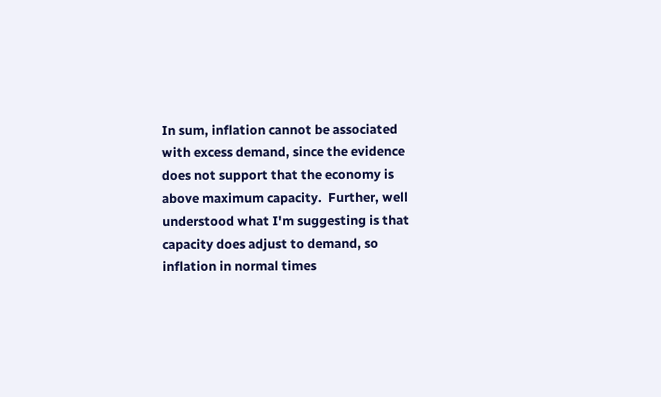In sum, inflation cannot be associated with excess demand, since the evidence does not support that the economy is above maximum capacity.  Further, well understood what I'm suggesting is that capacity does adjust to demand, so inflation in normal times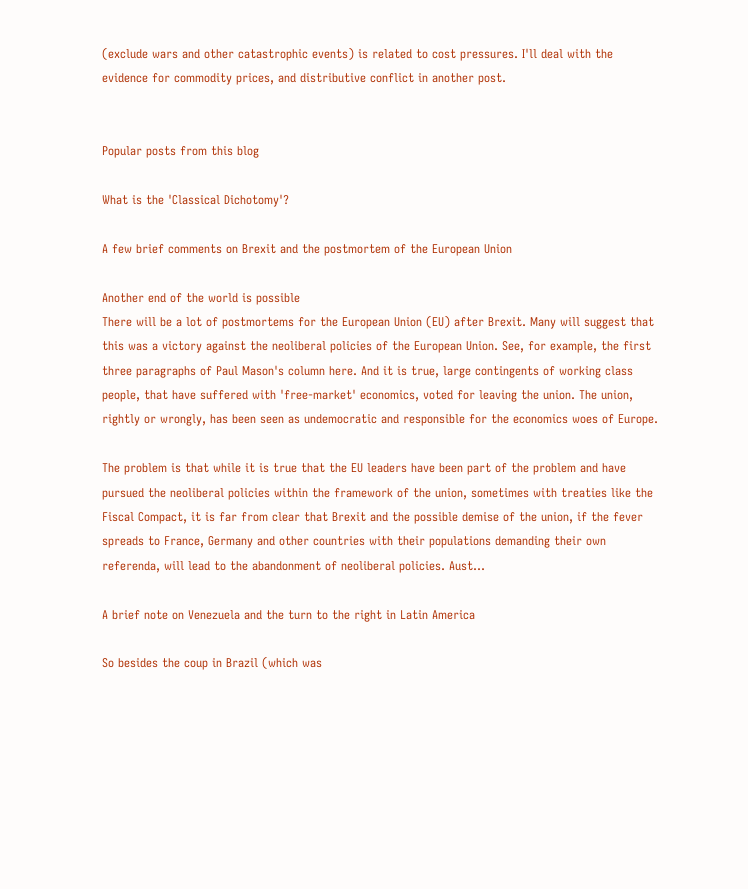(exclude wars and other catastrophic events) is related to cost pressures. I'll deal with the evidence for commodity prices, and distributive conflict in another post.


Popular posts from this blog

What is the 'Classical Dichotomy'?

A few brief comments on Brexit and the postmortem of the European Union

Another end of the world is possible
There will be a lot of postmortems for the European Union (EU) after Brexit. Many will suggest that this was a victory against the neoliberal policies of the European Union. See, for example, the first three paragraphs of Paul Mason's column here. And it is true, large contingents of working class people, that have suffered with 'free-market' economics, voted for leaving the union. The union, rightly or wrongly, has been seen as undemocratic and responsible for the economics woes of Europe.

The problem is that while it is true that the EU leaders have been part of the problem and have pursued the neoliberal policies within the framework of the union, sometimes with treaties like the Fiscal Compact, it is far from clear that Brexit and the possible demise of the union, if the fever spreads to France, Germany and other countries with their populations demanding their own referenda, will lead to the abandonment of neoliberal policies. Aust…

A brief note on Venezuela and the turn to the right in Latin America

So besides the coup in Brazil (which was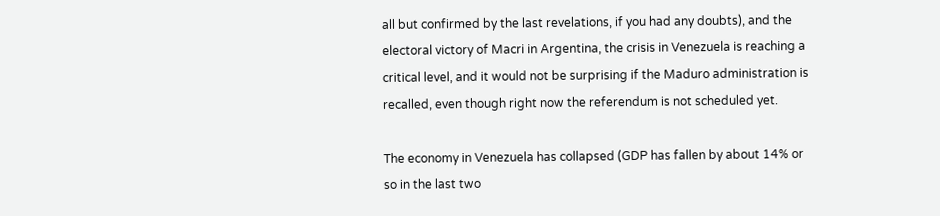all but confirmed by the last revelations, if you had any doubts), and the electoral victory of Macri in Argentina, the crisis in Venezuela is reaching a critical level, and it would not be surprising if the Maduro administration is recalled, even though right now the referendum is not scheduled yet.

The economy in Venezuela has collapsed (GDP has fallen by about 14% or so in the last two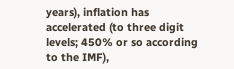years), inflation has accelerated (to three digit levels; 450% or so according to the IMF),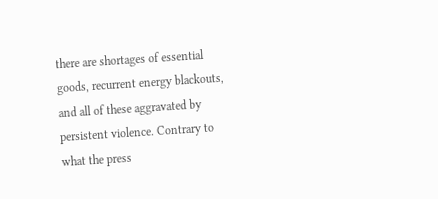there are shortages of essential goods, recurrent energy blackouts, and all of these aggravated by persistent violence. Contrary to what the press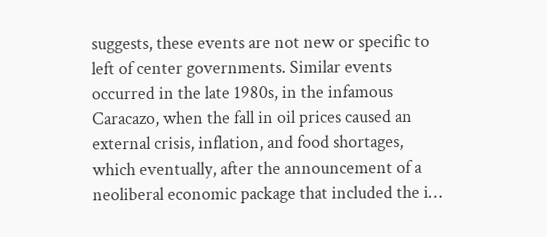suggests, these events are not new or specific to left of center governments. Similar events occurred in the late 1980s, in the infamous Caracazo, when the fall in oil prices caused an external crisis, inflation, and food shortages, which eventually, after the announcement of a neoliberal economic package that included the i…